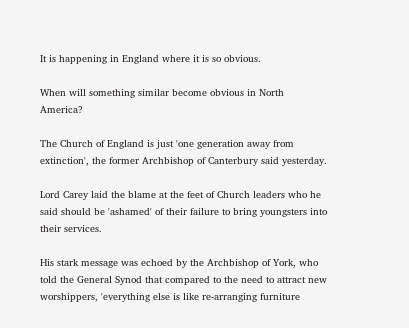It is happening in England where it is so obvious.

When will something similar become obvious in North America?

The Church of England is just 'one generation away from extinction', the former Archbishop of Canterbury said yesterday.

Lord Carey laid the blame at the feet of Church leaders who he said should be 'ashamed' of their failure to bring youngsters into their services.

His stark message was echoed by the Archbishop of York, who told the General Synod that compared to the need to attract new worshippers, 'everything else is like re-arranging furniture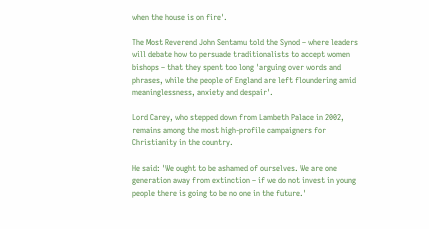when the house is on fire'.

The Most Reverend John Sentamu told the Synod – where leaders will debate how to persuade traditionalists to accept women bishops – that they spent too long 'arguing over words and phrases, while the people of England are left floundering amid meaninglessness, anxiety and despair'.

Lord Carey, who stepped down from Lambeth Palace in 2002, remains among the most high-profile campaigners for Christianity in the country.

He said: 'We ought to be ashamed of ourselves. We are one generation away from extinction – if we do not invest in young people there is going to be no one in the future.'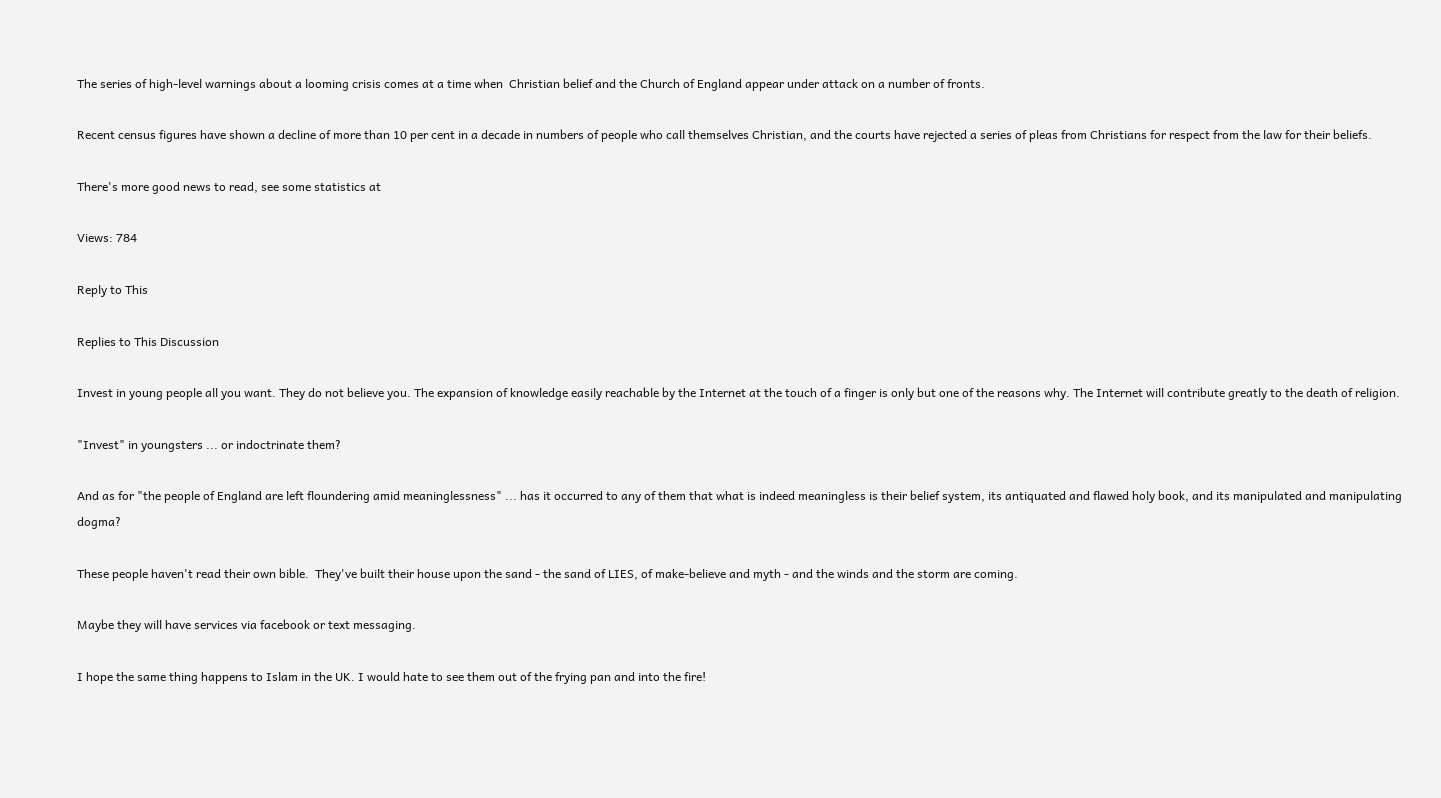The series of high-level warnings about a looming crisis comes at a time when  Christian belief and the Church of England appear under attack on a number of fronts.

Recent census figures have shown a decline of more than 10 per cent in a decade in numbers of people who call themselves Christian, and the courts have rejected a series of pleas from Christians for respect from the law for their beliefs.

There's more good news to read, see some statistics at

Views: 784

Reply to This

Replies to This Discussion

Invest in young people all you want. They do not believe you. The expansion of knowledge easily reachable by the Internet at the touch of a finger is only but one of the reasons why. The Internet will contribute greatly to the death of religion.

"Invest" in youngsters ... or indoctrinate them?

And as for "the people of England are left floundering amid meaninglessness" ... has it occurred to any of them that what is indeed meaningless is their belief system, its antiquated and flawed holy book, and its manipulated and manipulating dogma?

These people haven't read their own bible.  They've built their house upon the sand - the sand of LIES, of make-believe and myth - and the winds and the storm are coming.

Maybe they will have services via facebook or text messaging.

I hope the same thing happens to Islam in the UK. I would hate to see them out of the frying pan and into the fire!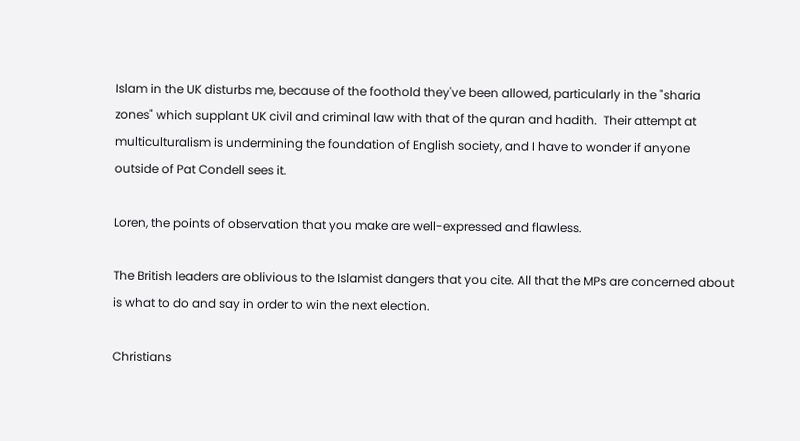Islam in the UK disturbs me, because of the foothold they've been allowed, particularly in the "sharia zones" which supplant UK civil and criminal law with that of the quran and hadith.  Their attempt at multiculturalism is undermining the foundation of English society, and I have to wonder if anyone outside of Pat Condell sees it.

Loren, the points of observation that you make are well-expressed and flawless.

The British leaders are oblivious to the Islamist dangers that you cite. All that the MPs are concerned about is what to do and say in order to win the next election.

Christians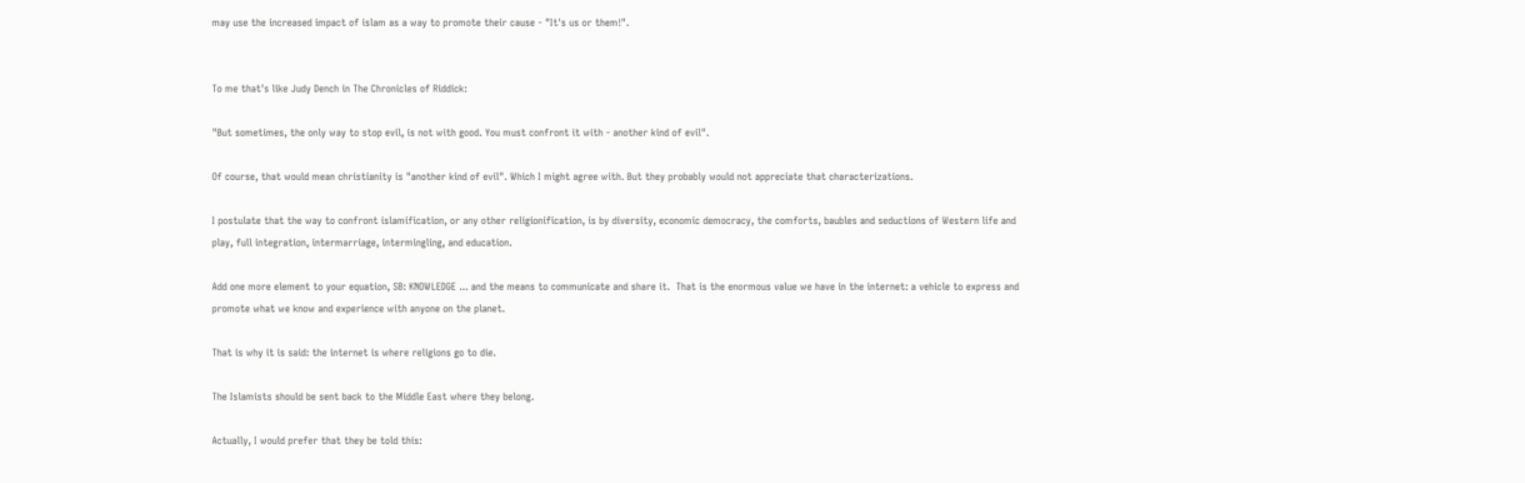may use the increased impact of islam as a way to promote their cause - "It's us or them!".


To me that's like Judy Dench in The Chronicles of Riddick:

"But sometimes, the only way to stop evil, is not with good. You must confront it with - another kind of evil".

Of course, that would mean christianity is "another kind of evil". Which I might agree with. But they probably would not appreciate that characterizations.

I postulate that the way to confront islamification, or any other religionification, is by diversity, economic democracy, the comforts, baubles and seductions of Western life and play, full integration, intermarriage, intermingling, and education.

Add one more element to your equation, SB: KNOWLEDGE ... and the means to communicate and share it.  That is the enormous value we have in the internet: a vehicle to express and promote what we know and experience with anyone on the planet.

That is why it is said: the internet is where religions go to die.

The Islamists should be sent back to the Middle East where they belong.

Actually, I would prefer that they be told this: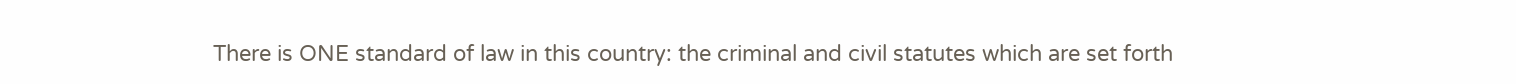There is ONE standard of law in this country: the criminal and civil statutes which are set forth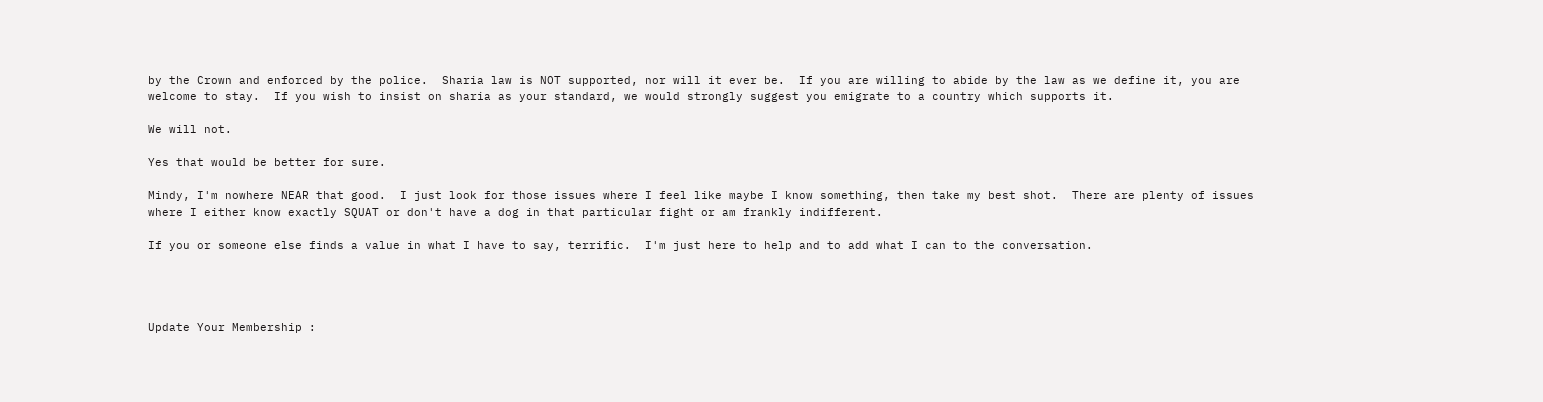by the Crown and enforced by the police.  Sharia law is NOT supported, nor will it ever be.  If you are willing to abide by the law as we define it, you are welcome to stay.  If you wish to insist on sharia as your standard, we would strongly suggest you emigrate to a country which supports it.

We will not.

Yes that would be better for sure.

Mindy, I'm nowhere NEAR that good.  I just look for those issues where I feel like maybe I know something, then take my best shot.  There are plenty of issues where I either know exactly SQUAT or don't have a dog in that particular fight or am frankly indifferent.

If you or someone else finds a value in what I have to say, terrific.  I'm just here to help and to add what I can to the conversation.




Update Your Membership :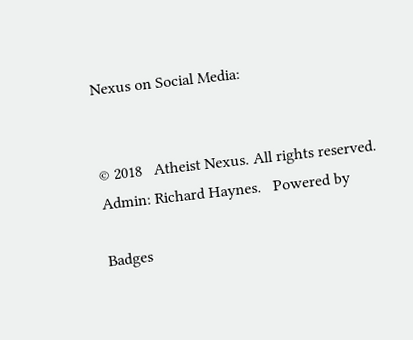Nexus on Social Media:


© 2018   Atheist Nexus. All rights reserved. Admin: Richard Haynes.   Powered by

Badges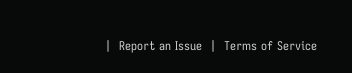|  Report an Issue  |  Terms of Service